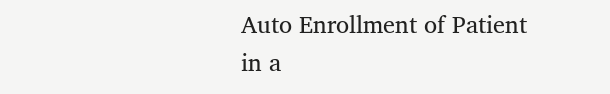Auto Enrollment of Patient in a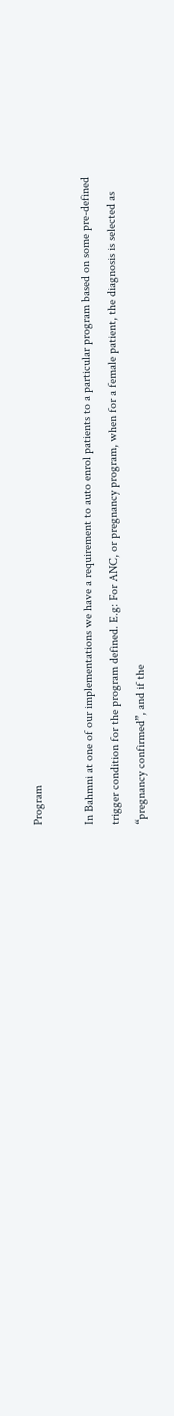Program

In Bahmni at one of our implementations we have a requirement to auto enrol patients to a particular program based on some pre-defined trigger condition for the program defined. E.g: For ANC, or pregnancy program, when for a female patient, the diagnosis is selected as “pregnancy confirmed”, and if the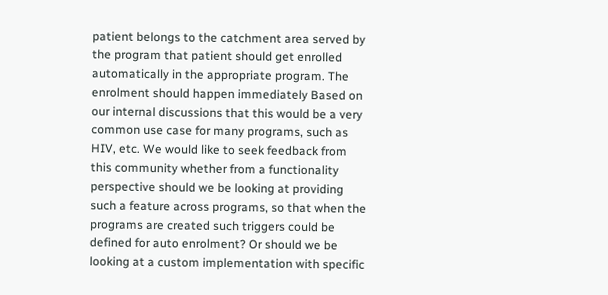patient belongs to the catchment area served by the program that patient should get enrolled automatically in the appropriate program. The enrolment should happen immediately Based on our internal discussions that this would be a very common use case for many programs, such as HIV, etc. We would like to seek feedback from this community whether from a functionality perspective should we be looking at providing such a feature across programs, so that when the programs are created such triggers could be defined for auto enrolment? Or should we be looking at a custom implementation with specific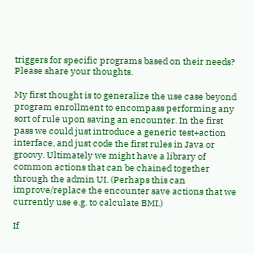triggers for specific programs based on their needs? Please share your thoughts.

My first thought is to generalize the use case beyond program enrollment to encompass performing any sort of rule upon saving an encounter. In the first pass we could just introduce a generic test+action interface, and just code the first rules in Java or groovy. Ultimately we might have a library of common actions that can be chained together through the admin UI. (Perhaps this can improve/replace the encounter save actions that we currently use e.g. to calculate BMI.)

If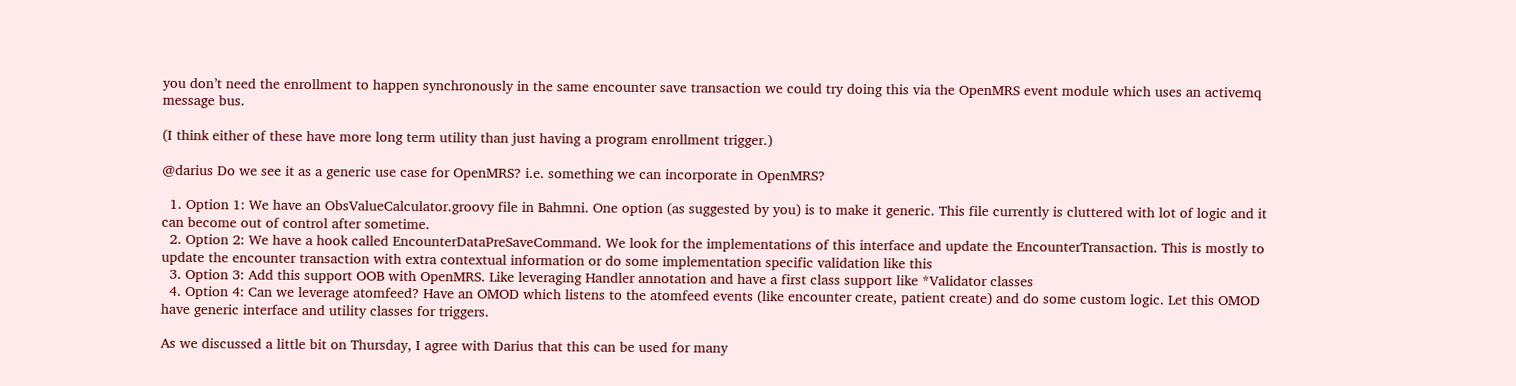you don’t need the enrollment to happen synchronously in the same encounter save transaction we could try doing this via the OpenMRS event module which uses an activemq message bus.

(I think either of these have more long term utility than just having a program enrollment trigger.)

@darius Do we see it as a generic use case for OpenMRS? i.e. something we can incorporate in OpenMRS?

  1. Option 1: We have an ObsValueCalculator.groovy file in Bahmni. One option (as suggested by you) is to make it generic. This file currently is cluttered with lot of logic and it can become out of control after sometime.
  2. Option 2: We have a hook called EncounterDataPreSaveCommand. We look for the implementations of this interface and update the EncounterTransaction. This is mostly to update the encounter transaction with extra contextual information or do some implementation specific validation like this
  3. Option 3: Add this support OOB with OpenMRS. Like leveraging Handler annotation and have a first class support like *Validator classes
  4. Option 4: Can we leverage atomfeed? Have an OMOD which listens to the atomfeed events (like encounter create, patient create) and do some custom logic. Let this OMOD have generic interface and utility classes for triggers.

As we discussed a little bit on Thursday, I agree with Darius that this can be used for many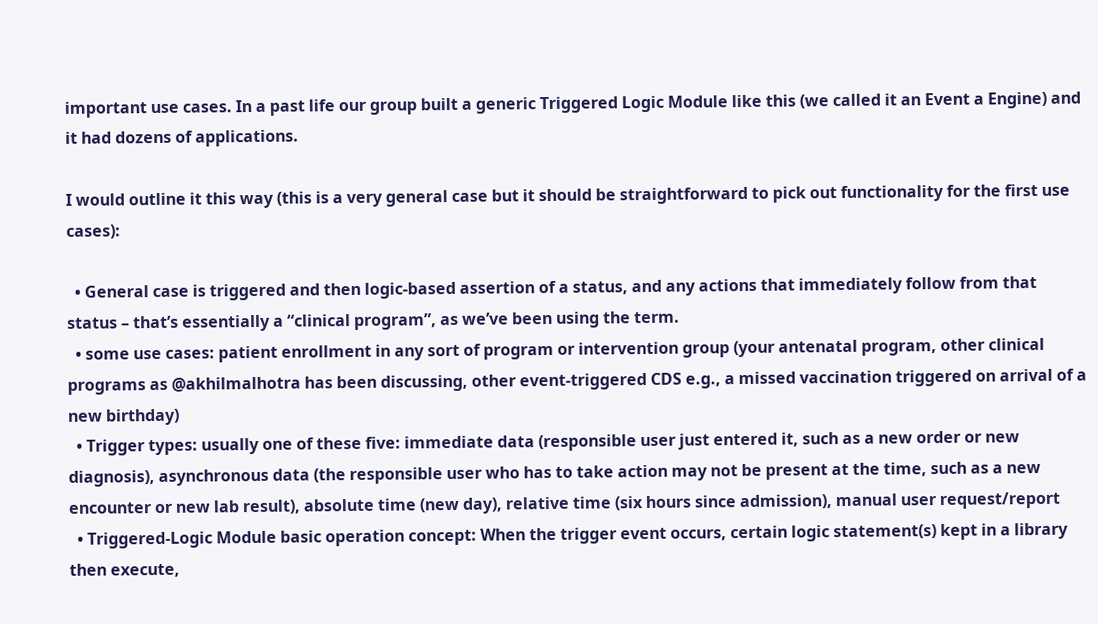important use cases. In a past life our group built a generic Triggered Logic Module like this (we called it an Event a Engine) and it had dozens of applications.

I would outline it this way (this is a very general case but it should be straightforward to pick out functionality for the first use cases):

  • General case is triggered and then logic-based assertion of a status, and any actions that immediately follow from that status – that’s essentially a “clinical program”, as we’ve been using the term.
  • some use cases: patient enrollment in any sort of program or intervention group (your antenatal program, other clinical programs as @akhilmalhotra has been discussing, other event-triggered CDS e.g., a missed vaccination triggered on arrival of a new birthday)
  • Trigger types: usually one of these five: immediate data (responsible user just entered it, such as a new order or new diagnosis), asynchronous data (the responsible user who has to take action may not be present at the time, such as a new encounter or new lab result), absolute time (new day), relative time (six hours since admission), manual user request/report
  • Triggered-Logic Module basic operation concept: When the trigger event occurs, certain logic statement(s) kept in a library then execute,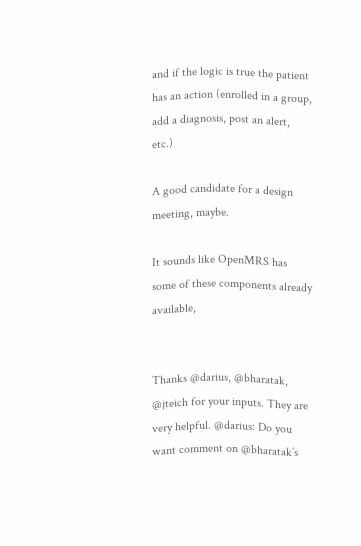and if the logic is true the patient has an action (enrolled in a group, add a diagnosis, post an alert, etc.)

A good candidate for a design meeting, maybe.

It sounds like OpenMRS has some of these components already available,


Thanks @darius, @bharatak, @jteich for your inputs. They are very helpful. @darius: Do you want comment on @bharatak’s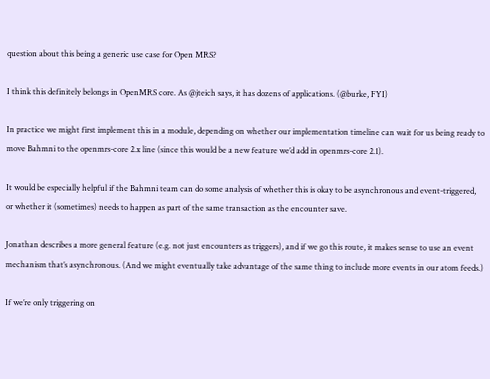question about this being a generic use case for Open MRS?

I think this definitely belongs in OpenMRS core. As @jteich says, it has dozens of applications. (@burke, FYI)

In practice we might first implement this in a module, depending on whether our implementation timeline can wait for us being ready to move Bahmni to the openmrs-core 2.x line (since this would be a new feature we’d add in openmrs-core 2.1).

It would be especially helpful if the Bahmni team can do some analysis of whether this is okay to be asynchronous and event-triggered, or whether it (sometimes) needs to happen as part of the same transaction as the encounter save.

Jonathan describes a more general feature (e.g. not just encounters as triggers), and if we go this route, it makes sense to use an event mechanism that’s asynchronous. (And we might eventually take advantage of the same thing to include more events in our atom feeds.)

If we’re only triggering on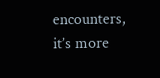encounters, it’s more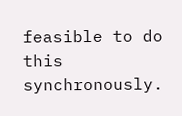feasible to do this synchronously.